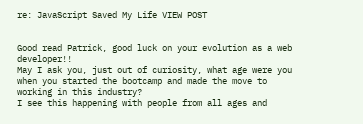re: JavaScript Saved My Life VIEW POST


Good read Patrick, good luck on your evolution as a web developer!!
May I ask you, just out of curiosity, what age were you when you started the bootcamp and made the move to working in this industry?
I see this happening with people from all ages and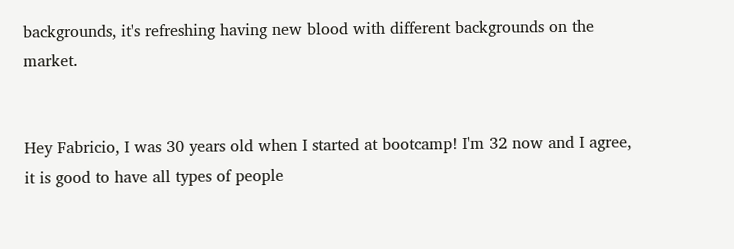backgrounds, it's refreshing having new blood with different backgrounds on the market.


Hey Fabricio, I was 30 years old when I started at bootcamp! I'm 32 now and I agree, it is good to have all types of people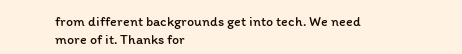from different backgrounds get into tech. We need more of it. Thanks for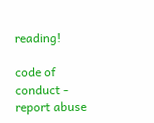reading!

code of conduct - report abuse